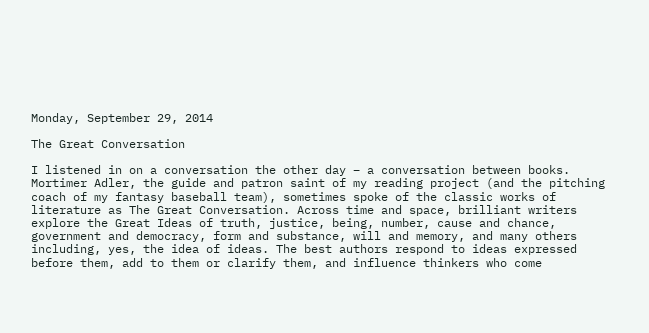Monday, September 29, 2014

The Great Conversation

I listened in on a conversation the other day – a conversation between books. Mortimer Adler, the guide and patron saint of my reading project (and the pitching coach of my fantasy baseball team), sometimes spoke of the classic works of literature as The Great Conversation. Across time and space, brilliant writers explore the Great Ideas of truth, justice, being, number, cause and chance, government and democracy, form and substance, will and memory, and many others including, yes, the idea of ideas. The best authors respond to ideas expressed before them, add to them or clarify them, and influence thinkers who come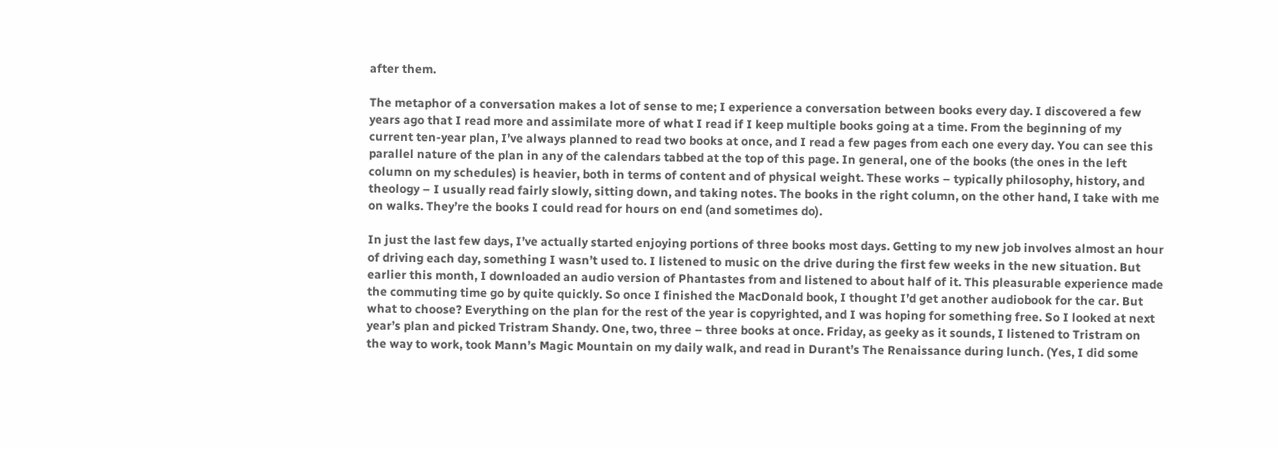after them.

The metaphor of a conversation makes a lot of sense to me; I experience a conversation between books every day. I discovered a few years ago that I read more and assimilate more of what I read if I keep multiple books going at a time. From the beginning of my current ten-year plan, I’ve always planned to read two books at once, and I read a few pages from each one every day. You can see this parallel nature of the plan in any of the calendars tabbed at the top of this page. In general, one of the books (the ones in the left column on my schedules) is heavier, both in terms of content and of physical weight. These works – typically philosophy, history, and theology – I usually read fairly slowly, sitting down, and taking notes. The books in the right column, on the other hand, I take with me on walks. They’re the books I could read for hours on end (and sometimes do).

In just the last few days, I’ve actually started enjoying portions of three books most days. Getting to my new job involves almost an hour of driving each day, something I wasn’t used to. I listened to music on the drive during the first few weeks in the new situation. But earlier this month, I downloaded an audio version of Phantastes from and listened to about half of it. This pleasurable experience made the commuting time go by quite quickly. So once I finished the MacDonald book, I thought I’d get another audiobook for the car. But what to choose? Everything on the plan for the rest of the year is copyrighted, and I was hoping for something free. So I looked at next year’s plan and picked Tristram Shandy. One, two, three – three books at once. Friday, as geeky as it sounds, I listened to Tristram on the way to work, took Mann’s Magic Mountain on my daily walk, and read in Durant’s The Renaissance during lunch. (Yes, I did some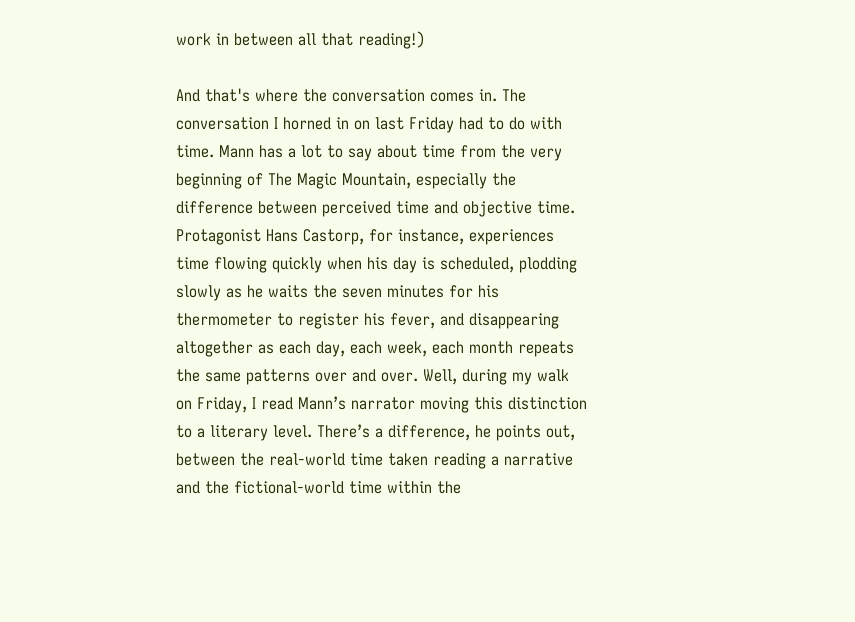work in between all that reading!)

And that's where the conversation comes in. The conversation I horned in on last Friday had to do with time. Mann has a lot to say about time from the very beginning of The Magic Mountain, especially the difference between perceived time and objective time. Protagonist Hans Castorp, for instance, experiences time flowing quickly when his day is scheduled, plodding slowly as he waits the seven minutes for his thermometer to register his fever, and disappearing altogether as each day, each week, each month repeats the same patterns over and over. Well, during my walk on Friday, I read Mann’s narrator moving this distinction to a literary level. There’s a difference, he points out, between the real-world time taken reading a narrative and the fictional-world time within the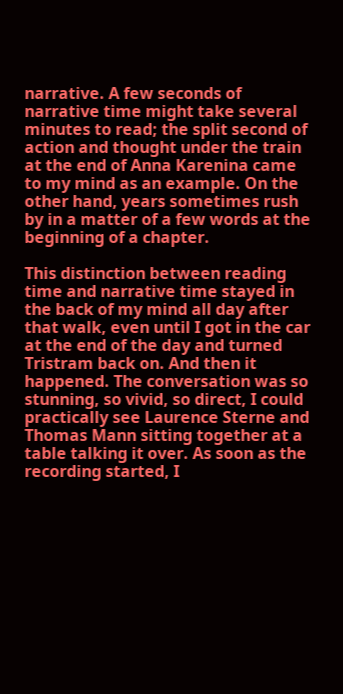narrative. A few seconds of narrative time might take several minutes to read; the split second of action and thought under the train at the end of Anna Karenina came to my mind as an example. On the other hand, years sometimes rush by in a matter of a few words at the beginning of a chapter.

This distinction between reading time and narrative time stayed in the back of my mind all day after that walk, even until I got in the car at the end of the day and turned Tristram back on. And then it happened. The conversation was so stunning, so vivid, so direct, I could practically see Laurence Sterne and Thomas Mann sitting together at a table talking it over. As soon as the recording started, I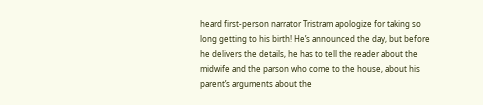heard first-person narrator Tristram apologize for taking so long getting to his birth! He’s announced the day, but before he delivers the details, he has to tell the reader about the midwife and the parson who come to the house, about his parent’s arguments about the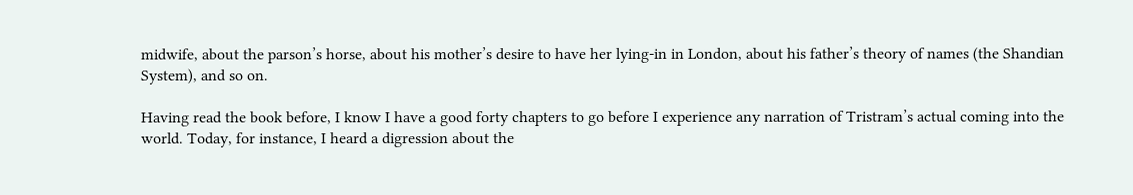midwife, about the parson’s horse, about his mother’s desire to have her lying-in in London, about his father’s theory of names (the Shandian System), and so on.

Having read the book before, I know I have a good forty chapters to go before I experience any narration of Tristram’s actual coming into the world. Today, for instance, I heard a digression about the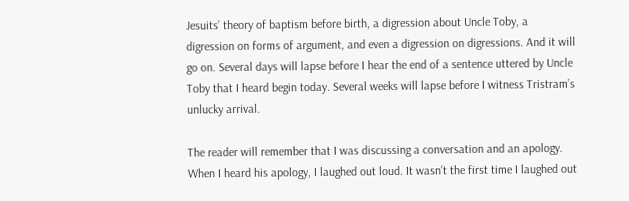Jesuits’ theory of baptism before birth, a digression about Uncle Toby, a digression on forms of argument, and even a digression on digressions. And it will go on. Several days will lapse before I hear the end of a sentence uttered by Uncle Toby that I heard begin today. Several weeks will lapse before I witness Tristram’s unlucky arrival.

The reader will remember that I was discussing a conversation and an apology. When I heard his apology, I laughed out loud. It wasn’t the first time I laughed out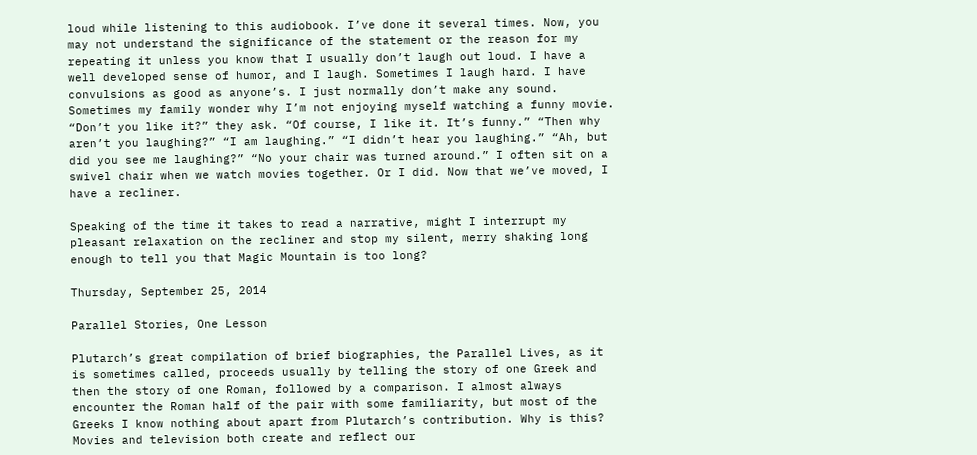loud while listening to this audiobook. I’ve done it several times. Now, you may not understand the significance of the statement or the reason for my repeating it unless you know that I usually don’t laugh out loud. I have a well developed sense of humor, and I laugh. Sometimes I laugh hard. I have convulsions as good as anyone’s. I just normally don’t make any sound. Sometimes my family wonder why I’m not enjoying myself watching a funny movie. “Don’t you like it?” they ask. “Of course, I like it. It’s funny.” “Then why aren’t you laughing?” “I am laughing.” “I didn’t hear you laughing.” “Ah, but did you see me laughing?” “No your chair was turned around.” I often sit on a swivel chair when we watch movies together. Or I did. Now that we’ve moved, I have a recliner.

Speaking of the time it takes to read a narrative, might I interrupt my pleasant relaxation on the recliner and stop my silent, merry shaking long enough to tell you that Magic Mountain is too long?

Thursday, September 25, 2014

Parallel Stories, One Lesson

Plutarch’s great compilation of brief biographies, the Parallel Lives, as it is sometimes called, proceeds usually by telling the story of one Greek and then the story of one Roman, followed by a comparison. I almost always encounter the Roman half of the pair with some familiarity, but most of the Greeks I know nothing about apart from Plutarch’s contribution. Why is this? Movies and television both create and reflect our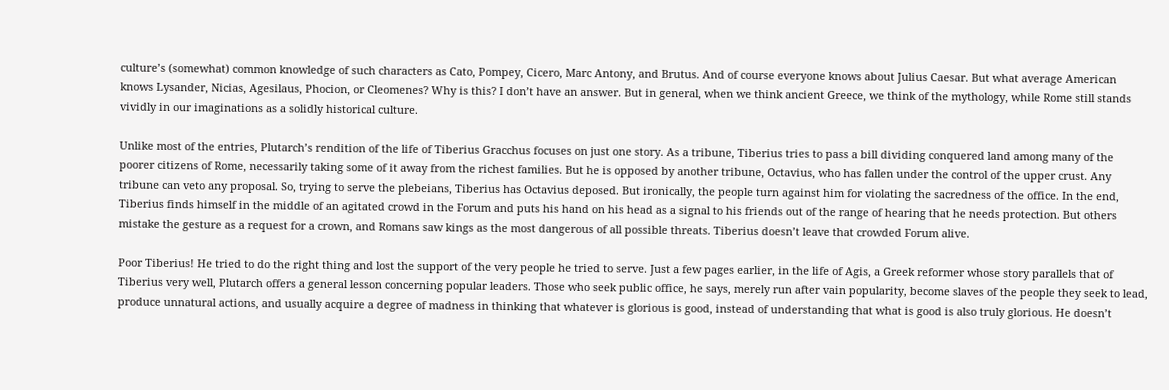culture’s (somewhat) common knowledge of such characters as Cato, Pompey, Cicero, Marc Antony, and Brutus. And of course everyone knows about Julius Caesar. But what average American knows Lysander, Nicias, Agesilaus, Phocion, or Cleomenes? Why is this? I don’t have an answer. But in general, when we think ancient Greece, we think of the mythology, while Rome still stands vividly in our imaginations as a solidly historical culture.

Unlike most of the entries, Plutarch’s rendition of the life of Tiberius Gracchus focuses on just one story. As a tribune, Tiberius tries to pass a bill dividing conquered land among many of the poorer citizens of Rome, necessarily taking some of it away from the richest families. But he is opposed by another tribune, Octavius, who has fallen under the control of the upper crust. Any tribune can veto any proposal. So, trying to serve the plebeians, Tiberius has Octavius deposed. But ironically, the people turn against him for violating the sacredness of the office. In the end, Tiberius finds himself in the middle of an agitated crowd in the Forum and puts his hand on his head as a signal to his friends out of the range of hearing that he needs protection. But others mistake the gesture as a request for a crown, and Romans saw kings as the most dangerous of all possible threats. Tiberius doesn’t leave that crowded Forum alive.

Poor Tiberius! He tried to do the right thing and lost the support of the very people he tried to serve. Just a few pages earlier, in the life of Agis, a Greek reformer whose story parallels that of Tiberius very well, Plutarch offers a general lesson concerning popular leaders. Those who seek public office, he says, merely run after vain popularity, become slaves of the people they seek to lead, produce unnatural actions, and usually acquire a degree of madness in thinking that whatever is glorious is good, instead of understanding that what is good is also truly glorious. He doesn’t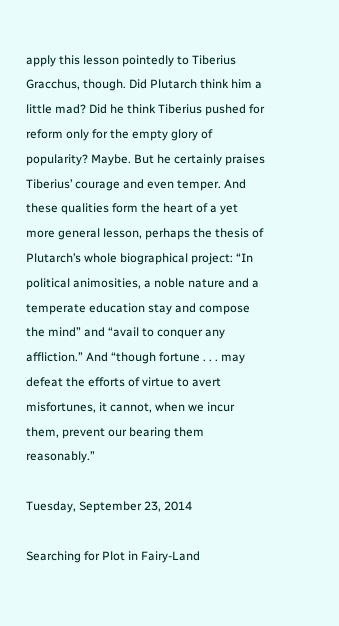apply this lesson pointedly to Tiberius Gracchus, though. Did Plutarch think him a little mad? Did he think Tiberius pushed for reform only for the empty glory of popularity? Maybe. But he certainly praises Tiberius’ courage and even temper. And these qualities form the heart of a yet more general lesson, perhaps the thesis of Plutarch’s whole biographical project: “In political animosities, a noble nature and a temperate education stay and compose the mind” and “avail to conquer any affliction.” And “though fortune . . . may defeat the efforts of virtue to avert misfortunes, it cannot, when we incur them, prevent our bearing them reasonably.”

Tuesday, September 23, 2014

Searching for Plot in Fairy-Land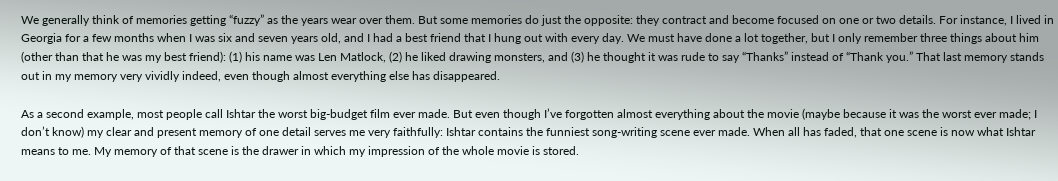We generally think of memories getting “fuzzy” as the years wear over them. But some memories do just the opposite: they contract and become focused on one or two details. For instance, I lived in Georgia for a few months when I was six and seven years old, and I had a best friend that I hung out with every day. We must have done a lot together, but I only remember three things about him (other than that he was my best friend): (1) his name was Len Matlock, (2) he liked drawing monsters, and (3) he thought it was rude to say “Thanks” instead of “Thank you.” That last memory stands out in my memory very vividly indeed, even though almost everything else has disappeared.

As a second example, most people call Ishtar the worst big-budget film ever made. But even though I’ve forgotten almost everything about the movie (maybe because it was the worst ever made; I don’t know) my clear and present memory of one detail serves me very faithfully: Ishtar contains the funniest song-writing scene ever made. When all has faded, that one scene is now what Ishtar means to me. My memory of that scene is the drawer in which my impression of the whole movie is stored.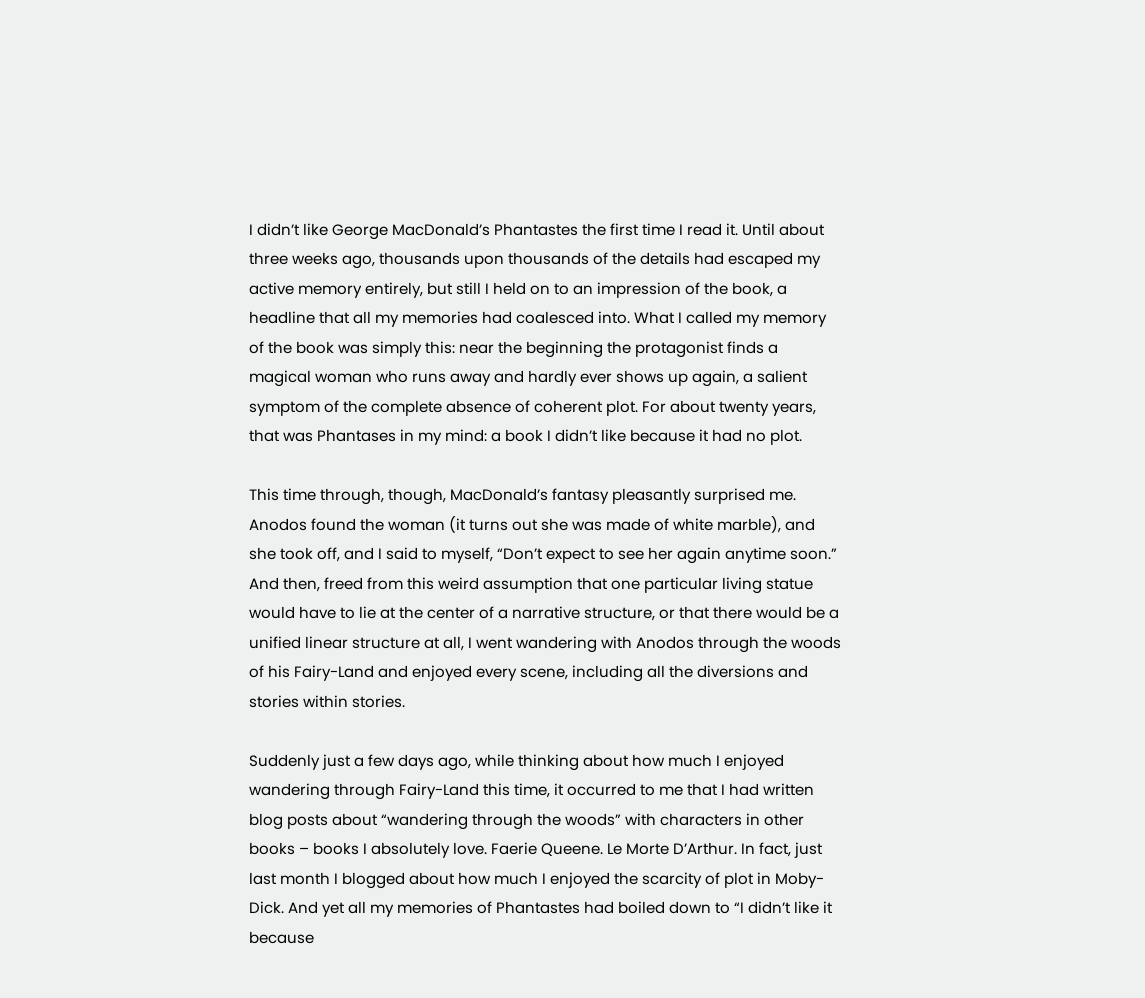I didn’t like George MacDonald’s Phantastes the first time I read it. Until about three weeks ago, thousands upon thousands of the details had escaped my active memory entirely, but still I held on to an impression of the book, a headline that all my memories had coalesced into. What I called my memory of the book was simply this: near the beginning the protagonist finds a magical woman who runs away and hardly ever shows up again, a salient symptom of the complete absence of coherent plot. For about twenty years, that was Phantases in my mind: a book I didn’t like because it had no plot.

This time through, though, MacDonald’s fantasy pleasantly surprised me. Anodos found the woman (it turns out she was made of white marble), and she took off, and I said to myself, “Don’t expect to see her again anytime soon.” And then, freed from this weird assumption that one particular living statue would have to lie at the center of a narrative structure, or that there would be a unified linear structure at all, I went wandering with Anodos through the woods of his Fairy-Land and enjoyed every scene, including all the diversions and stories within stories.

Suddenly just a few days ago, while thinking about how much I enjoyed wandering through Fairy-Land this time, it occurred to me that I had written blog posts about “wandering through the woods” with characters in other books – books I absolutely love. Faerie Queene. Le Morte D’Arthur. In fact, just last month I blogged about how much I enjoyed the scarcity of plot in Moby-Dick. And yet all my memories of Phantastes had boiled down to “I didn’t like it because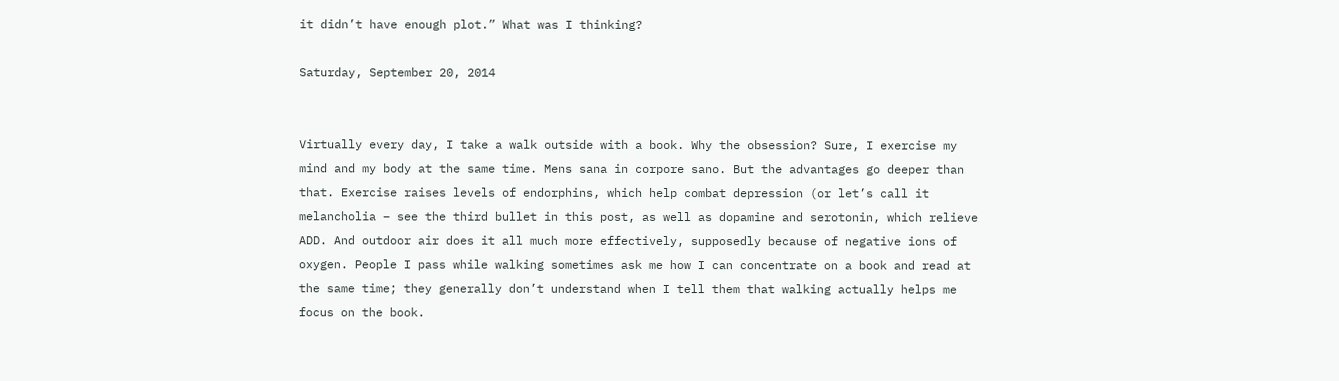it didn’t have enough plot.” What was I thinking?

Saturday, September 20, 2014


Virtually every day, I take a walk outside with a book. Why the obsession? Sure, I exercise my mind and my body at the same time. Mens sana in corpore sano. But the advantages go deeper than that. Exercise raises levels of endorphins, which help combat depression (or let’s call it melancholia – see the third bullet in this post, as well as dopamine and serotonin, which relieve ADD. And outdoor air does it all much more effectively, supposedly because of negative ions of oxygen. People I pass while walking sometimes ask me how I can concentrate on a book and read at the same time; they generally don’t understand when I tell them that walking actually helps me focus on the book.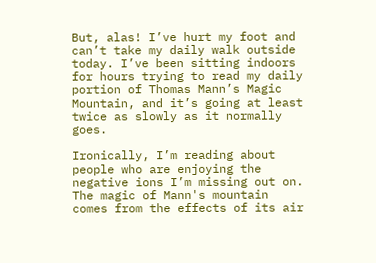But, alas! I’ve hurt my foot and can’t take my daily walk outside today. I’ve been sitting indoors for hours trying to read my daily portion of Thomas Mann’s Magic Mountain, and it’s going at least twice as slowly as it normally goes.

Ironically, I’m reading about people who are enjoying the negative ions I’m missing out on. The magic of Mann's mountain comes from the effects of its air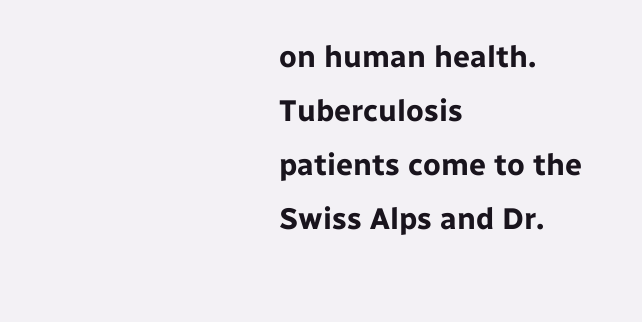on human health. Tuberculosis patients come to the Swiss Alps and Dr.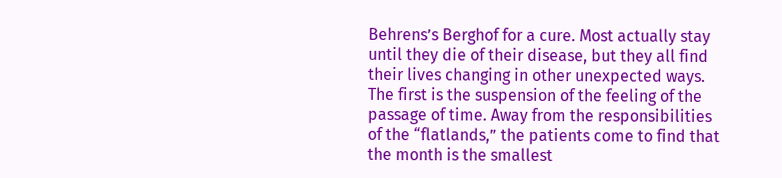Behrens’s Berghof for a cure. Most actually stay until they die of their disease, but they all find their lives changing in other unexpected ways. The first is the suspension of the feeling of the passage of time. Away from the responsibilities of the “flatlands,” the patients come to find that the month is the smallest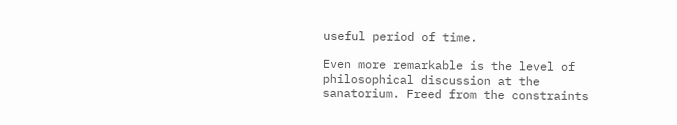useful period of time.

Even more remarkable is the level of philosophical discussion at the sanatorium. Freed from the constraints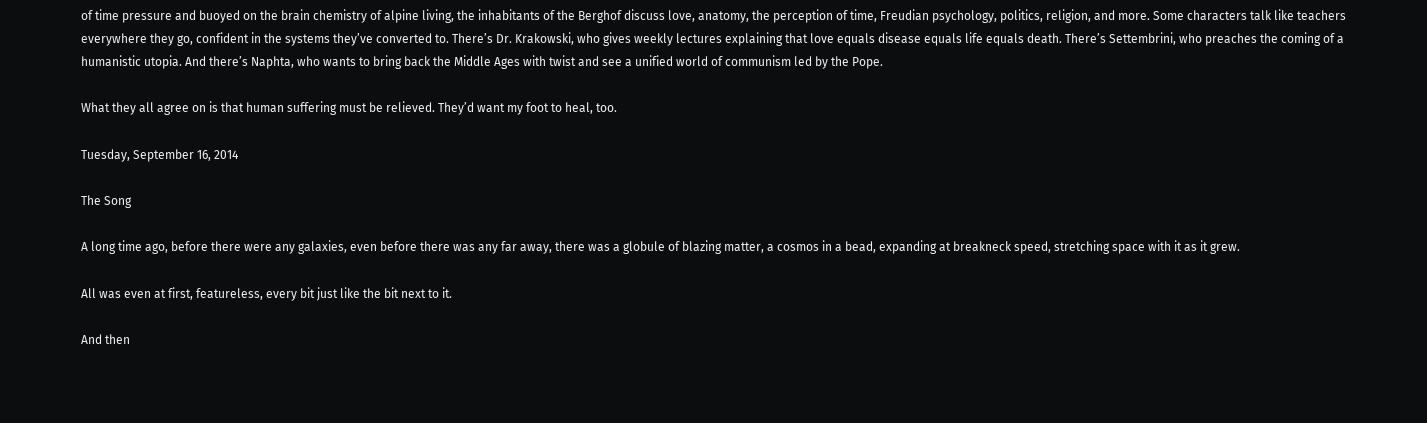of time pressure and buoyed on the brain chemistry of alpine living, the inhabitants of the Berghof discuss love, anatomy, the perception of time, Freudian psychology, politics, religion, and more. Some characters talk like teachers everywhere they go, confident in the systems they’ve converted to. There’s Dr. Krakowski, who gives weekly lectures explaining that love equals disease equals life equals death. There’s Settembrini, who preaches the coming of a humanistic utopia. And there’s Naphta, who wants to bring back the Middle Ages with twist and see a unified world of communism led by the Pope.

What they all agree on is that human suffering must be relieved. They’d want my foot to heal, too.

Tuesday, September 16, 2014

The Song

A long time ago, before there were any galaxies, even before there was any far away, there was a globule of blazing matter, a cosmos in a bead, expanding at breakneck speed, stretching space with it as it grew.

All was even at first, featureless, every bit just like the bit next to it.

And then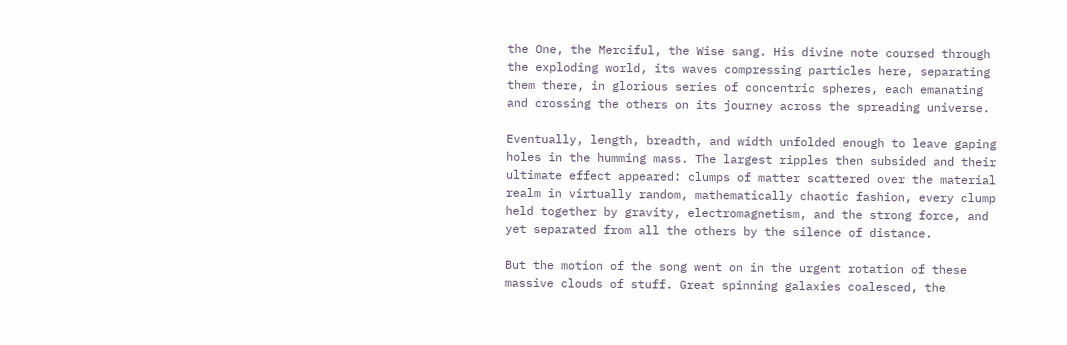the One, the Merciful, the Wise sang. His divine note coursed through the exploding world, its waves compressing particles here, separating them there, in glorious series of concentric spheres, each emanating and crossing the others on its journey across the spreading universe.

Eventually, length, breadth, and width unfolded enough to leave gaping holes in the humming mass. The largest ripples then subsided and their ultimate effect appeared: clumps of matter scattered over the material realm in virtually random, mathematically chaotic fashion, every clump held together by gravity, electromagnetism, and the strong force, and yet separated from all the others by the silence of distance.

But the motion of the song went on in the urgent rotation of these massive clouds of stuff. Great spinning galaxies coalesced, the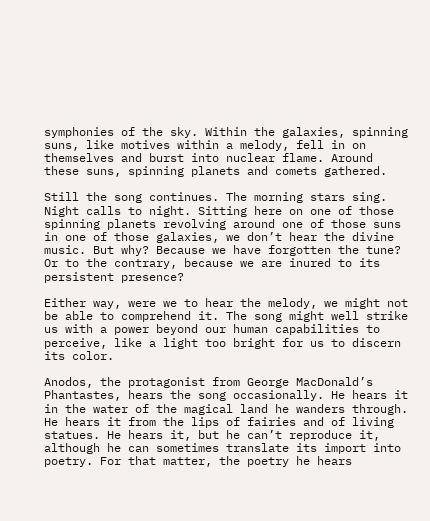symphonies of the sky. Within the galaxies, spinning suns, like motives within a melody, fell in on themselves and burst into nuclear flame. Around these suns, spinning planets and comets gathered.

Still the song continues. The morning stars sing. Night calls to night. Sitting here on one of those spinning planets revolving around one of those suns in one of those galaxies, we don’t hear the divine music. But why? Because we have forgotten the tune? Or to the contrary, because we are inured to its persistent presence?

Either way, were we to hear the melody, we might not be able to comprehend it. The song might well strike us with a power beyond our human capabilities to perceive, like a light too bright for us to discern its color.

Anodos, the protagonist from George MacDonald’s Phantastes, hears the song occasionally. He hears it in the water of the magical land he wanders through. He hears it from the lips of fairies and of living statues. He hears it, but he can’t reproduce it, although he can sometimes translate its import into poetry. For that matter, the poetry he hears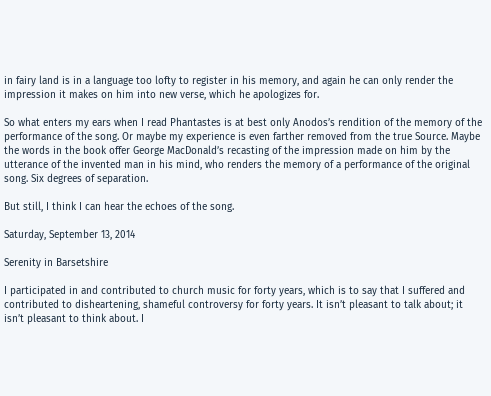in fairy land is in a language too lofty to register in his memory, and again he can only render the impression it makes on him into new verse, which he apologizes for.

So what enters my ears when I read Phantastes is at best only Anodos’s rendition of the memory of the performance of the song. Or maybe my experience is even farther removed from the true Source. Maybe the words in the book offer George MacDonald’s recasting of the impression made on him by the utterance of the invented man in his mind, who renders the memory of a performance of the original song. Six degrees of separation.

But still, I think I can hear the echoes of the song.

Saturday, September 13, 2014

Serenity in Barsetshire

I participated in and contributed to church music for forty years, which is to say that I suffered and contributed to disheartening, shameful controversy for forty years. It isn’t pleasant to talk about; it isn’t pleasant to think about. I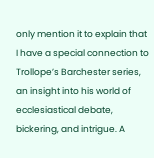only mention it to explain that I have a special connection to Trollope’s Barchester series, an insight into his world of ecclesiastical debate, bickering, and intrigue. A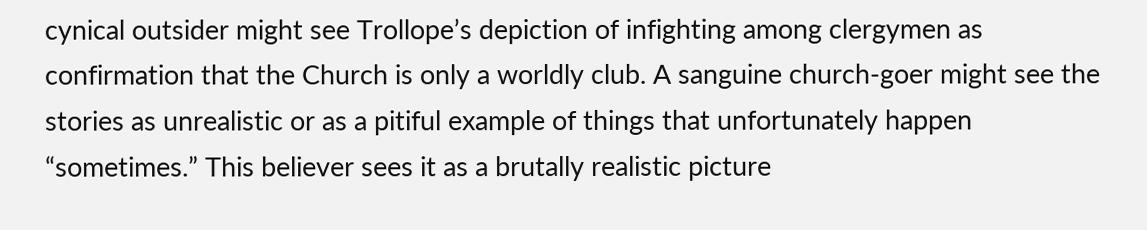cynical outsider might see Trollope’s depiction of infighting among clergymen as confirmation that the Church is only a worldly club. A sanguine church-goer might see the stories as unrealistic or as a pitiful example of things that unfortunately happen “sometimes.” This believer sees it as a brutally realistic picture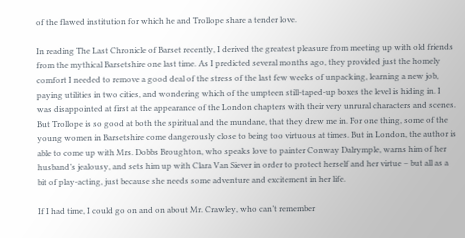of the flawed institution for which he and Trollope share a tender love.

In reading The Last Chronicle of Barset recently, I derived the greatest pleasure from meeting up with old friends from the mythical Barsetshire one last time. As I predicted several months ago, they provided just the homely comfort I needed to remove a good deal of the stress of the last few weeks of unpacking, learning a new job, paying utilities in two cities, and wondering which of the umpteen still-taped-up boxes the level is hiding in. I was disappointed at first at the appearance of the London chapters with their very unrural characters and scenes. But Trollope is so good at both the spiritual and the mundane, that they drew me in. For one thing, some of the young women in Barsetshire come dangerously close to being too virtuous at times. But in London, the author is able to come up with Mrs. Dobbs Broughton, who speaks love to painter Conway Dalrymple, warns him of her husband’s jealousy, and sets him up with Clara Van Siever in order to protect herself and her virtue – but all as a bit of play-acting, just because she needs some adventure and excitement in her life.

If I had time, I could go on and on about Mr. Crawley, who can’t remember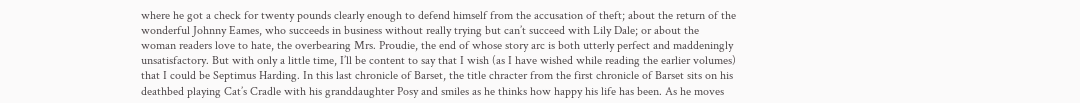where he got a check for twenty pounds clearly enough to defend himself from the accusation of theft; about the return of the wonderful Johnny Eames, who succeeds in business without really trying but can’t succeed with Lily Dale; or about the woman readers love to hate, the overbearing Mrs. Proudie, the end of whose story arc is both utterly perfect and maddeningly unsatisfactory. But with only a little time, I’ll be content to say that I wish (as I have wished while reading the earlier volumes) that I could be Septimus Harding. In this last chronicle of Barset, the title chracter from the first chronicle of Barset sits on his deathbed playing Cat’s Cradle with his granddaughter Posy and smiles as he thinks how happy his life has been. As he moves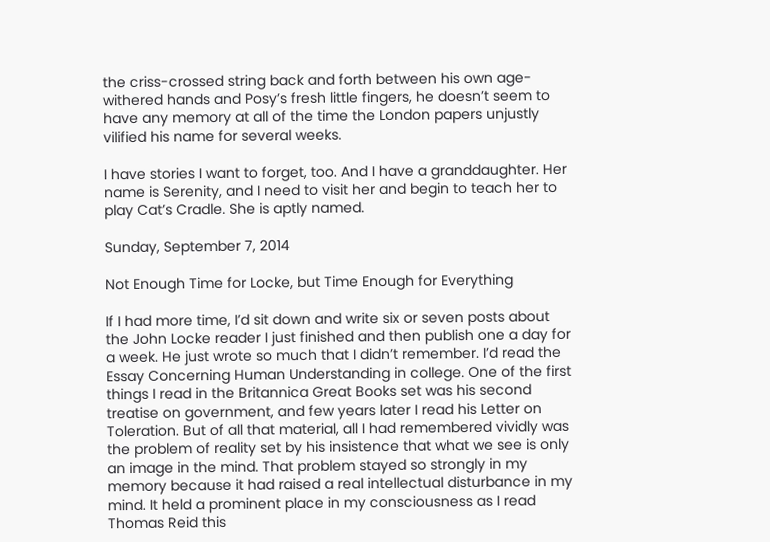the criss-crossed string back and forth between his own age-withered hands and Posy’s fresh little fingers, he doesn’t seem to have any memory at all of the time the London papers unjustly vilified his name for several weeks.

I have stories I want to forget, too. And I have a granddaughter. Her name is Serenity, and I need to visit her and begin to teach her to play Cat’s Cradle. She is aptly named.

Sunday, September 7, 2014

Not Enough Time for Locke, but Time Enough for Everything

If I had more time, I’d sit down and write six or seven posts about the John Locke reader I just finished and then publish one a day for a week. He just wrote so much that I didn’t remember. I’d read the Essay Concerning Human Understanding in college. One of the first things I read in the Britannica Great Books set was his second treatise on government, and few years later I read his Letter on Toleration. But of all that material, all I had remembered vividly was the problem of reality set by his insistence that what we see is only an image in the mind. That problem stayed so strongly in my memory because it had raised a real intellectual disturbance in my mind. It held a prominent place in my consciousness as I read Thomas Reid this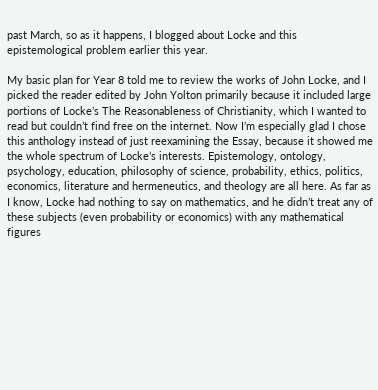past March, so as it happens, I blogged about Locke and this epistemological problem earlier this year.

My basic plan for Year 8 told me to review the works of John Locke, and I picked the reader edited by John Yolton primarily because it included large portions of Locke’s The Reasonableness of Christianity, which I wanted to read but couldn’t find free on the internet. Now I’m especially glad I chose this anthology instead of just reexamining the Essay, because it showed me the whole spectrum of Locke’s interests. Epistemology, ontology, psychology, education, philosophy of science, probability, ethics, politics, economics, literature and hermeneutics, and theology are all here. As far as I know, Locke had nothing to say on mathematics, and he didn’t treat any of these subjects (even probability or economics) with any mathematical figures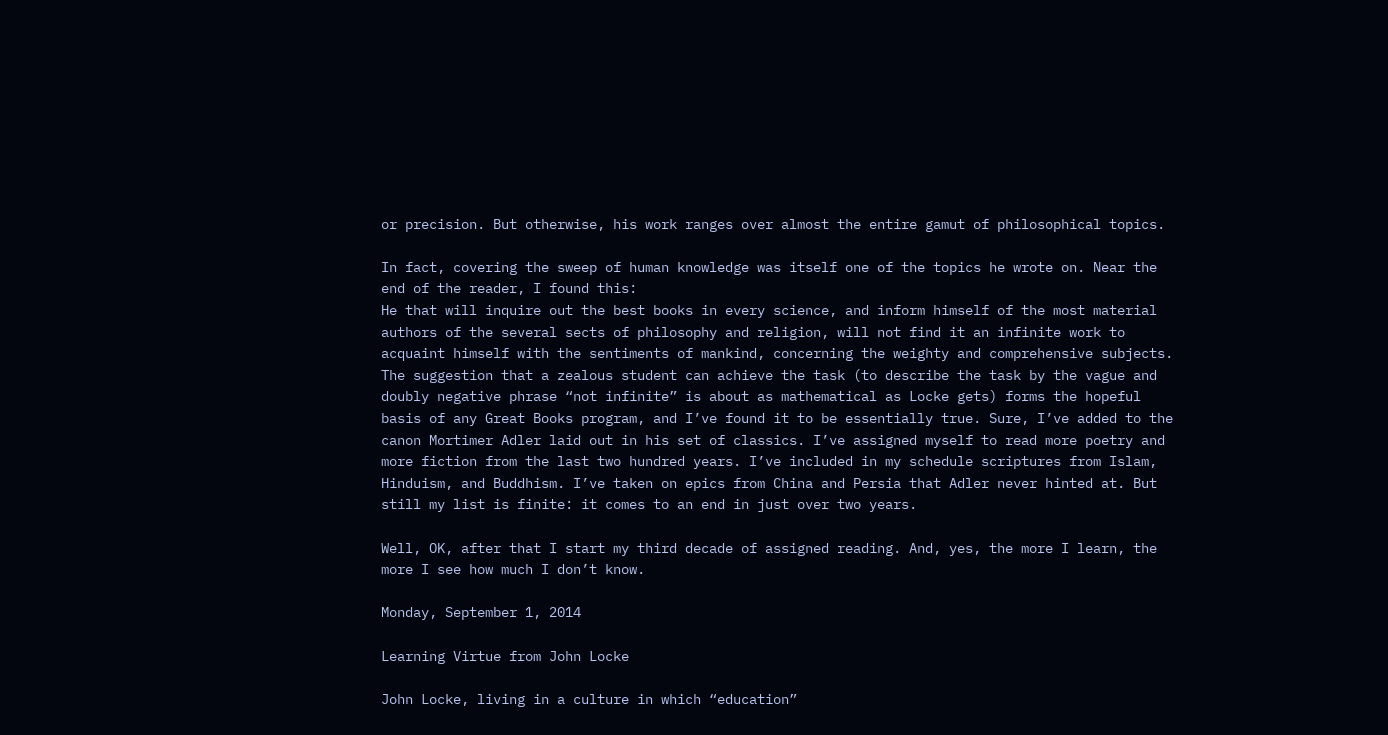or precision. But otherwise, his work ranges over almost the entire gamut of philosophical topics.

In fact, covering the sweep of human knowledge was itself one of the topics he wrote on. Near the end of the reader, I found this:
He that will inquire out the best books in every science, and inform himself of the most material authors of the several sects of philosophy and religion, will not find it an infinite work to acquaint himself with the sentiments of mankind, concerning the weighty and comprehensive subjects.
The suggestion that a zealous student can achieve the task (to describe the task by the vague and doubly negative phrase “not infinite” is about as mathematical as Locke gets) forms the hopeful basis of any Great Books program, and I’ve found it to be essentially true. Sure, I’ve added to the canon Mortimer Adler laid out in his set of classics. I’ve assigned myself to read more poetry and more fiction from the last two hundred years. I’ve included in my schedule scriptures from Islam, Hinduism, and Buddhism. I’ve taken on epics from China and Persia that Adler never hinted at. But still my list is finite: it comes to an end in just over two years.

Well, OK, after that I start my third decade of assigned reading. And, yes, the more I learn, the more I see how much I don’t know.

Monday, September 1, 2014

Learning Virtue from John Locke

John Locke, living in a culture in which “education”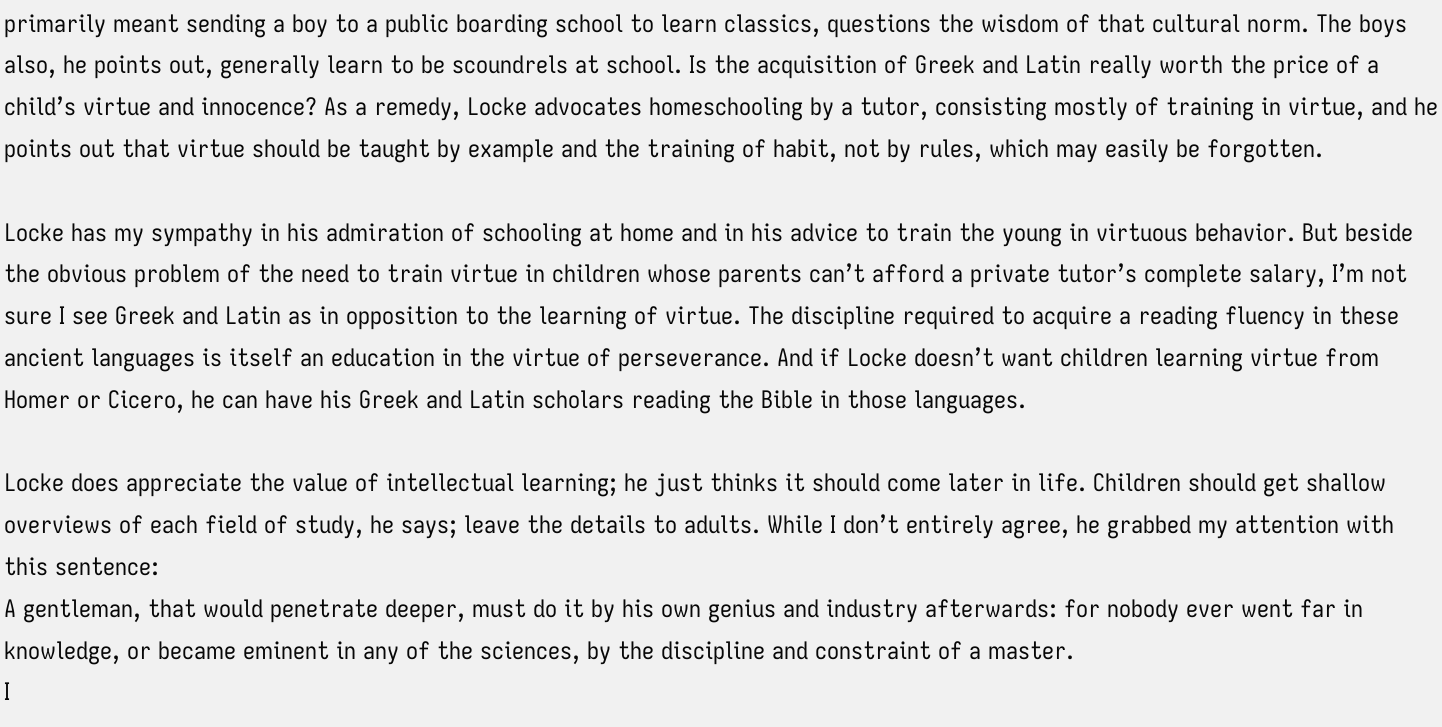primarily meant sending a boy to a public boarding school to learn classics, questions the wisdom of that cultural norm. The boys also, he points out, generally learn to be scoundrels at school. Is the acquisition of Greek and Latin really worth the price of a child’s virtue and innocence? As a remedy, Locke advocates homeschooling by a tutor, consisting mostly of training in virtue, and he points out that virtue should be taught by example and the training of habit, not by rules, which may easily be forgotten.

Locke has my sympathy in his admiration of schooling at home and in his advice to train the young in virtuous behavior. But beside the obvious problem of the need to train virtue in children whose parents can’t afford a private tutor’s complete salary, I’m not sure I see Greek and Latin as in opposition to the learning of virtue. The discipline required to acquire a reading fluency in these ancient languages is itself an education in the virtue of perseverance. And if Locke doesn’t want children learning virtue from Homer or Cicero, he can have his Greek and Latin scholars reading the Bible in those languages.

Locke does appreciate the value of intellectual learning; he just thinks it should come later in life. Children should get shallow overviews of each field of study, he says; leave the details to adults. While I don’t entirely agree, he grabbed my attention with this sentence:
A gentleman, that would penetrate deeper, must do it by his own genius and industry afterwards: for nobody ever went far in knowledge, or became eminent in any of the sciences, by the discipline and constraint of a master.
I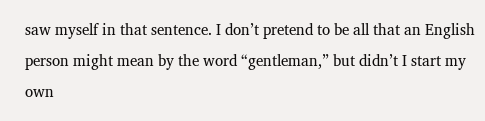saw myself in that sentence. I don’t pretend to be all that an English person might mean by the word “gentleman,” but didn’t I start my own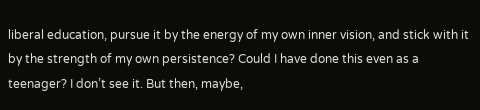liberal education, pursue it by the energy of my own inner vision, and stick with it by the strength of my own persistence? Could I have done this even as a teenager? I don’t see it. But then, maybe,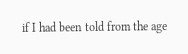if I had been told from the age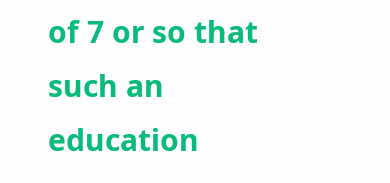of 7 or so that such an education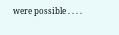were possible . . . .